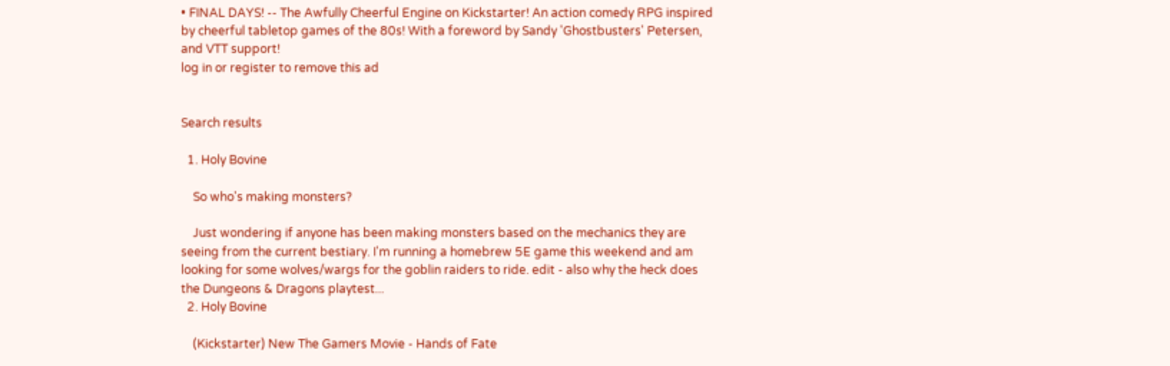• FINAL DAYS! -- The Awfully Cheerful Engine on Kickstarter! An action comedy RPG inspired by cheerful tabletop games of the 80s! With a foreword by Sandy 'Ghostbusters' Petersen, and VTT support!
log in or register to remove this ad


Search results

  1. Holy Bovine

    So who's making monsters?

    Just wondering if anyone has been making monsters based on the mechanics they are seeing from the current bestiary. I'm running a homebrew 5E game this weekend and am looking for some wolves/wargs for the goblin raiders to ride. edit - also why the heck does the Dungeons & Dragons playtest...
  2. Holy Bovine

    (Kickstarter) New The Gamers Movie - Hands of Fate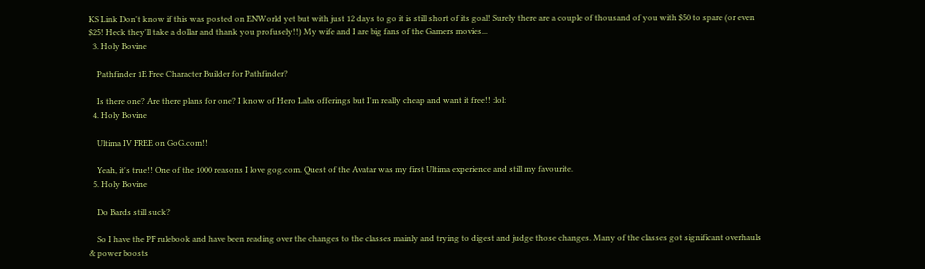KS Link Don't know if this was posted on ENWorld yet but with just 12 days to go it is still short of its goal! Surely there are a couple of thousand of you with $50 to spare (or even $25! Heck they'll take a dollar and thank you profusely!!) My wife and I are big fans of the Gamers movies...
  3. Holy Bovine

    Pathfinder 1E Free Character Builder for Pathfinder?

    Is there one? Are there plans for one? I know of Hero Labs offerings but I'm really cheap and want it free!! :lol:
  4. Holy Bovine

    Ultima IV FREE on GoG.com!!

    Yeah, it's true!! One of the 1000 reasons I love gog.com. Quest of the Avatar was my first Ultima experience and still my favourite.
  5. Holy Bovine

    Do Bards still suck?

    So I have the PF rulebook and have been reading over the changes to the classes mainly and trying to digest and judge those changes. Many of the classes got significant overhauls & power boosts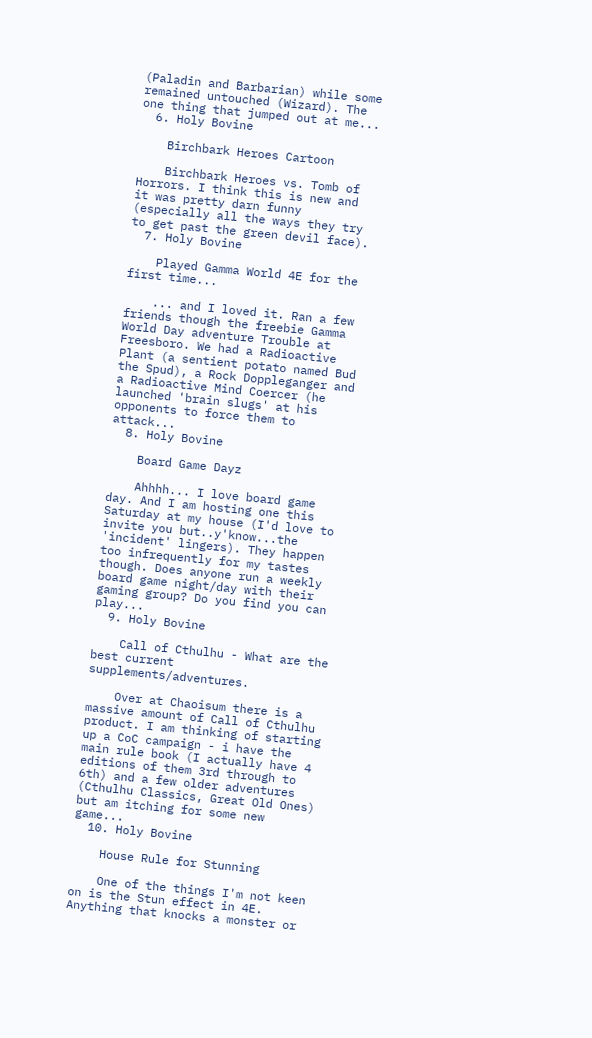(Paladin and Barbarian) while some remained untouched (Wizard). The one thing that jumped out at me...
  6. Holy Bovine

    Birchbark Heroes Cartoon

    Birchbark Heroes vs. Tomb of Horrors. I think this is new and it was pretty darn funny (especially all the ways they try to get past the green devil face).
  7. Holy Bovine

    Played Gamma World 4E for the first time...

    ... and I loved it. Ran a few friends though the freebie Gamma World Day adventure Trouble at Freesboro. We had a Radioactive Plant (a sentient potato named Bud the Spud), a Rock Doppleganger and a Radioactive Mind Coercer (he launched 'brain slugs' at his opponents to force them to attack...
  8. Holy Bovine

    Board Game Dayz

    Ahhhh... I love board game day. And I am hosting one this Saturday at my house (I'd love to invite you but..y'know...the 'incident' lingers). They happen too infrequently for my tastes though. Does anyone run a weekly board game night/day with their gaming group? Do you find you can play...
  9. Holy Bovine

    Call of Cthulhu - What are the best current supplements/adventures.

    Over at Chaoisum there is a massive amount of Call of Cthulhu product. I am thinking of starting up a CoC campaign - i have the main rule book (I actually have 4 editions of them 3rd through to 6th) and a few older adventures (Cthulhu Classics, Great Old Ones) but am itching for some new game...
  10. Holy Bovine

    House Rule for Stunning

    One of the things I'm not keen on is the Stun effect in 4E. Anything that knocks a monster or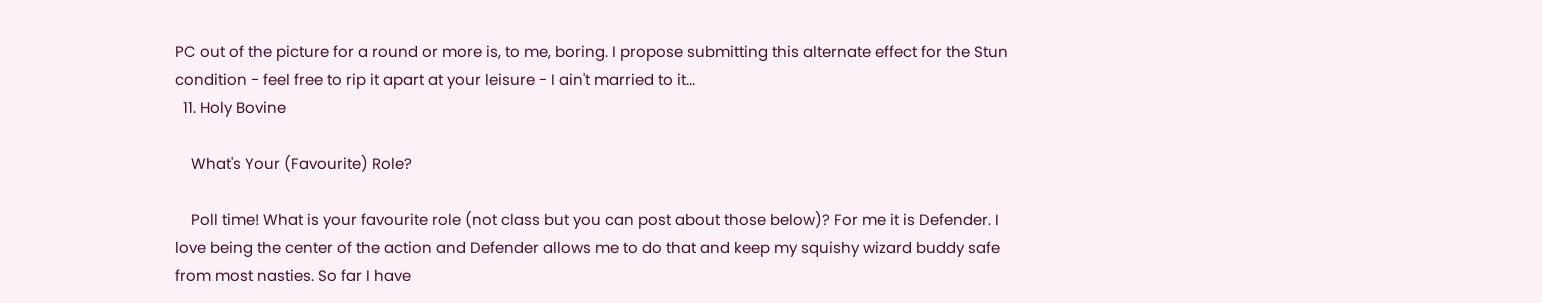PC out of the picture for a round or more is, to me, boring. I propose submitting this alternate effect for the Stun condition - feel free to rip it apart at your leisure - I ain't married to it...
  11. Holy Bovine

    What's Your (Favourite) Role?

    Poll time! What is your favourite role (not class but you can post about those below)? For me it is Defender. I love being the center of the action and Defender allows me to do that and keep my squishy wizard buddy safe from most nasties. So far I have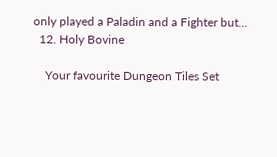only played a Paladin and a Fighter but...
  12. Holy Bovine

    Your favourite Dungeon Tiles Set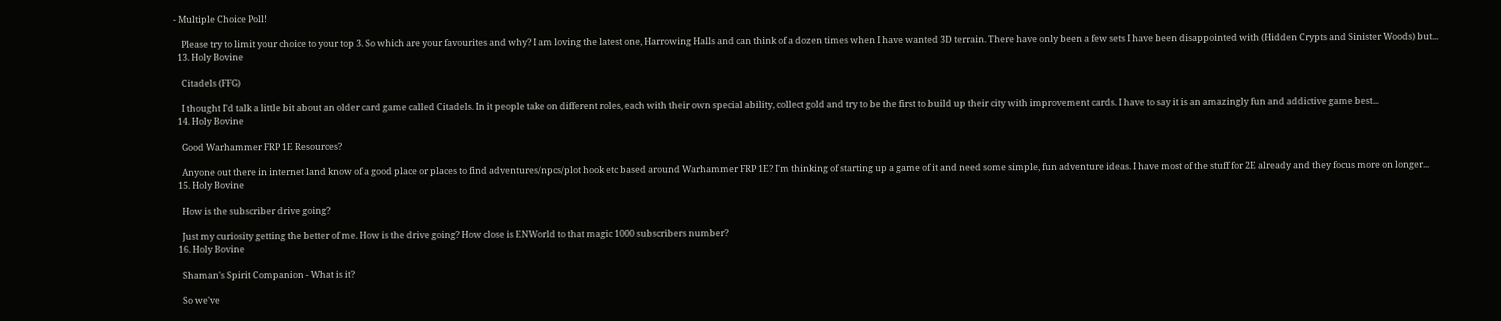- Multiple Choice Poll!

    Please try to limit your choice to your top 3. So which are your favourites and why? I am loving the latest one, Harrowing Halls and can think of a dozen times when I have wanted 3D terrain. There have only been a few sets I have been disappointed with (Hidden Crypts and Sinister Woods) but...
  13. Holy Bovine

    Citadels (FFG)

    I thought I'd talk a little bit about an older card game called Citadels. In it people take on different roles, each with their own special ability, collect gold and try to be the first to build up their city with improvement cards. I have to say it is an amazingly fun and addictive game best...
  14. Holy Bovine

    Good Warhammer FRP 1E Resources?

    Anyone out there in internet land know of a good place or places to find adventures/npcs/plot hook etc based around Warhammer FRP 1E? I'm thinking of starting up a game of it and need some simple, fun adventure ideas. I have most of the stuff for 2E already and they focus more on longer...
  15. Holy Bovine

    How is the subscriber drive going?

    Just my curiosity getting the better of me. How is the drive going? How close is ENWorld to that magic 1000 subscribers number?
  16. Holy Bovine

    Shaman's Spirit Companion - What is it?

    So we've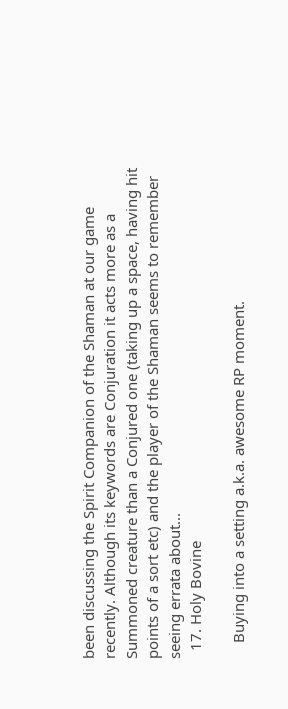been discussing the Spirit Companion of the Shaman at our game recently. Although its keywords are Conjuration it acts more as a Summoned creature than a Conjured one (taking up a space, having hit points of a sort etc) and the player of the Shaman seems to remember seeing errata about...
  17. Holy Bovine

    Buying into a setting a.k.a. awesome RP moment.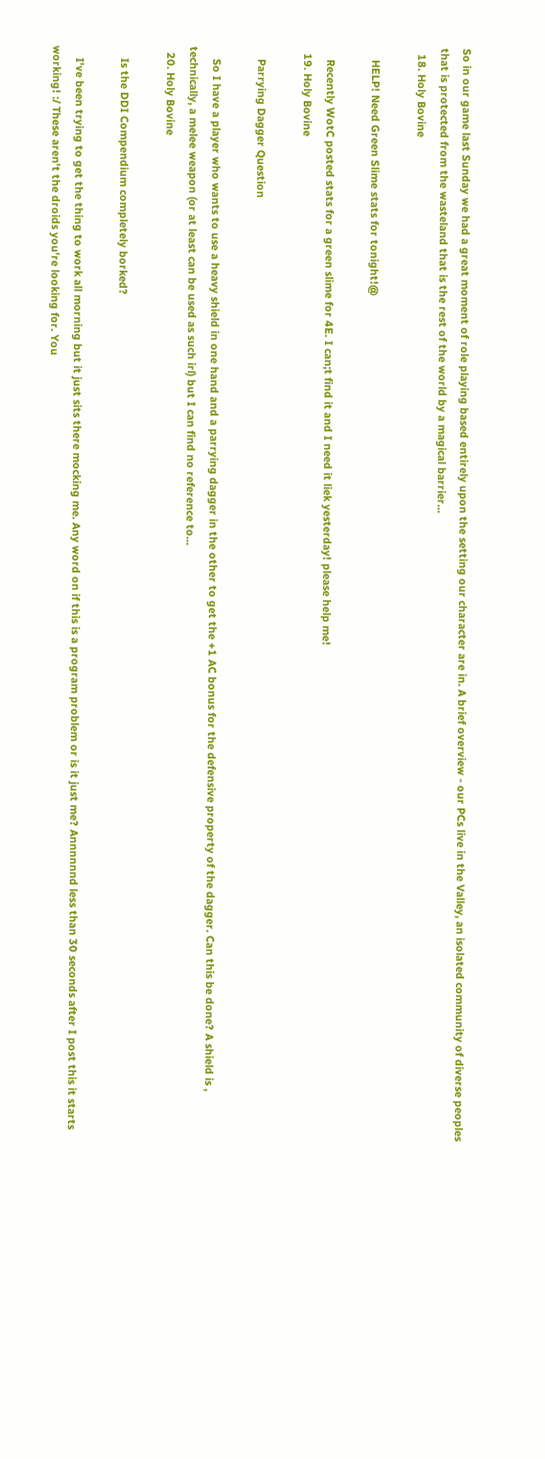So in our game last Sunday we had a great moment of role playing based entirely upon the setting our character are in. A brief overview - our PCs live in the Valley, an isolated community of diverse peoples that is protected from the wasteland that is the rest of the world by a magical barrier...
  18. Holy Bovine

    HELP! Need Green Slime stats for tonight!@

    Recently WotC posted stats for a green slime for 4E. I can;t find it and I need it liek yesterday! please help me!
  19. Holy Bovine

    Parrying Dagger Question

    So I have a player who wants to use a heavy shield in one hand and a parrying dagger in the other to get the +1 AC bonus for the defensive property of the dagger. Can this be done? A shield is , technically, a melee weapon (or at least can be used as such irl) but I can find no reference to...
  20. Holy Bovine

    Is the DDI Compendium completely borked?

    I've been trying to get the thing to work all morning but it just sits there mocking me. Any word on if this is a program problem or is it just me? Annnnnnd less than 30 seconds after I post this it starts working! :/ These aren't the droids you're looking for. You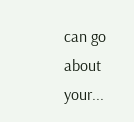can go about your...